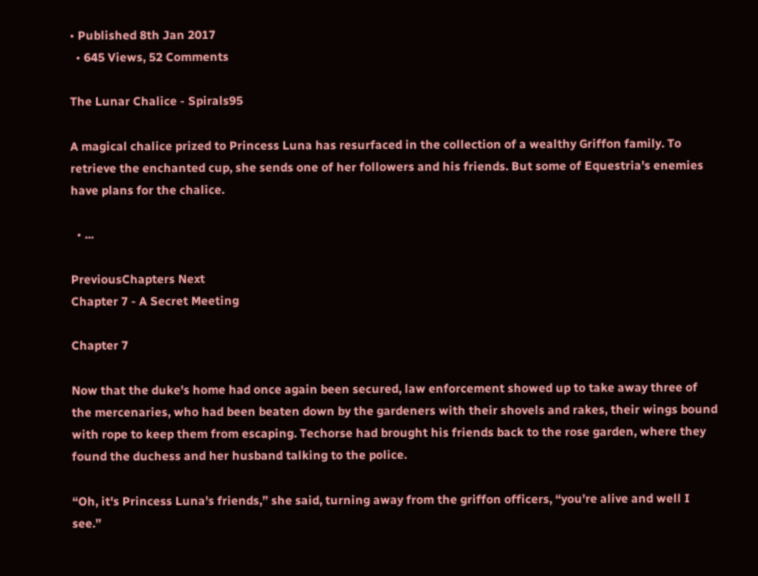• Published 8th Jan 2017
  • 645 Views, 52 Comments

The Lunar Chalice - Spirals95

A magical chalice prized to Princess Luna has resurfaced in the collection of a wealthy Griffon family. To retrieve the enchanted cup, she sends one of her followers and his friends. But some of Equestria's enemies have plans for the chalice.

  • ...

PreviousChapters Next
Chapter 7 - A Secret Meeting

Chapter 7

Now that the duke's home had once again been secured, law enforcement showed up to take away three of the mercenaries, who had been beaten down by the gardeners with their shovels and rakes, their wings bound with rope to keep them from escaping. Techorse had brought his friends back to the rose garden, where they found the duchess and her husband talking to the police.

“Oh, it's Princess Luna's friends,” she said, turning away from the griffon officers, “you're alive and well I see.”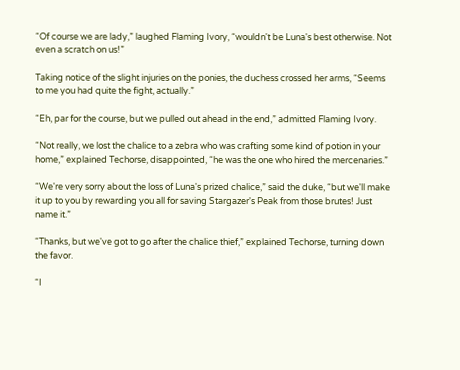“Of course we are lady,” laughed Flaming Ivory, “wouldn't be Luna's best otherwise. Not even a scratch on us!”

Taking notice of the slight injuries on the ponies, the duchess crossed her arms, “Seems to me you had quite the fight, actually.”

“Eh, par for the course, but we pulled out ahead in the end,” admitted Flaming Ivory.

“Not really, we lost the chalice to a zebra who was crafting some kind of potion in your home,” explained Techorse, disappointed, “he was the one who hired the mercenaries.”

“We're very sorry about the loss of Luna's prized chalice,” said the duke, “but we'll make it up to you by rewarding you all for saving Stargazer's Peak from those brutes! Just name it.”

“Thanks, but we've got to go after the chalice thief,” explained Techorse, turning down the favor.

“I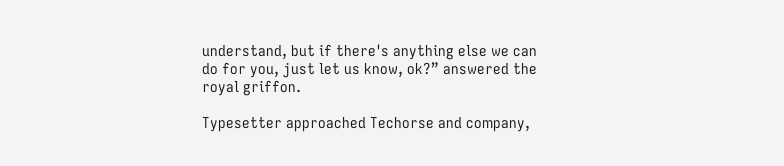understand, but if there's anything else we can do for you, just let us know, ok?” answered the royal griffon.

Typesetter approached Techorse and company,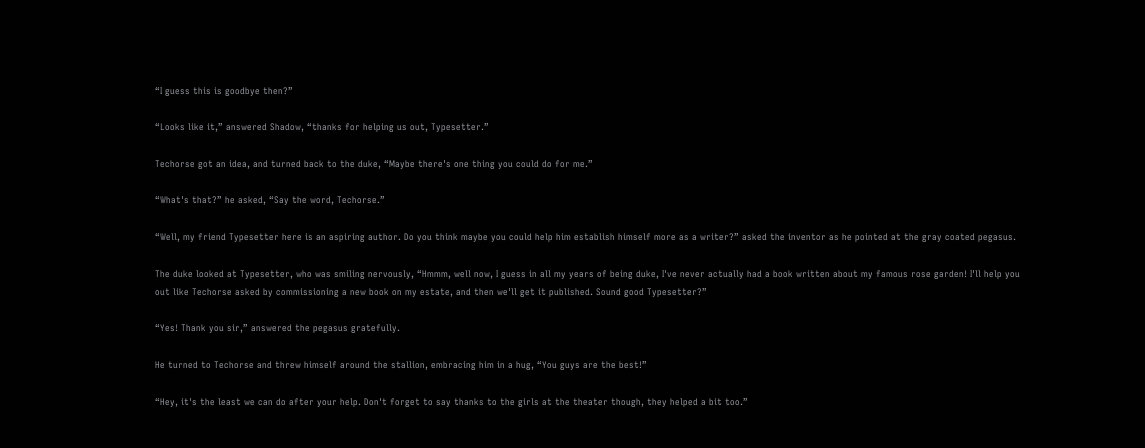“I guess this is goodbye then?”

“Looks like it,” answered Shadow, “thanks for helping us out, Typesetter.”

Techorse got an idea, and turned back to the duke, “Maybe there's one thing you could do for me.”

“What's that?” he asked, “Say the word, Techorse.”

“Well, my friend Typesetter here is an aspiring author. Do you think maybe you could help him establish himself more as a writer?” asked the inventor as he pointed at the gray coated pegasus.

The duke looked at Typesetter, who was smiling nervously, “Hmmm, well now, I guess in all my years of being duke, I've never actually had a book written about my famous rose garden! I'll help you out like Techorse asked by commissioning a new book on my estate, and then we'll get it published. Sound good Typesetter?”

“Yes! Thank you sir,” answered the pegasus gratefully.

He turned to Techorse and threw himself around the stallion, embracing him in a hug, “You guys are the best!”

“Hey, it's the least we can do after your help. Don't forget to say thanks to the girls at the theater though, they helped a bit too.”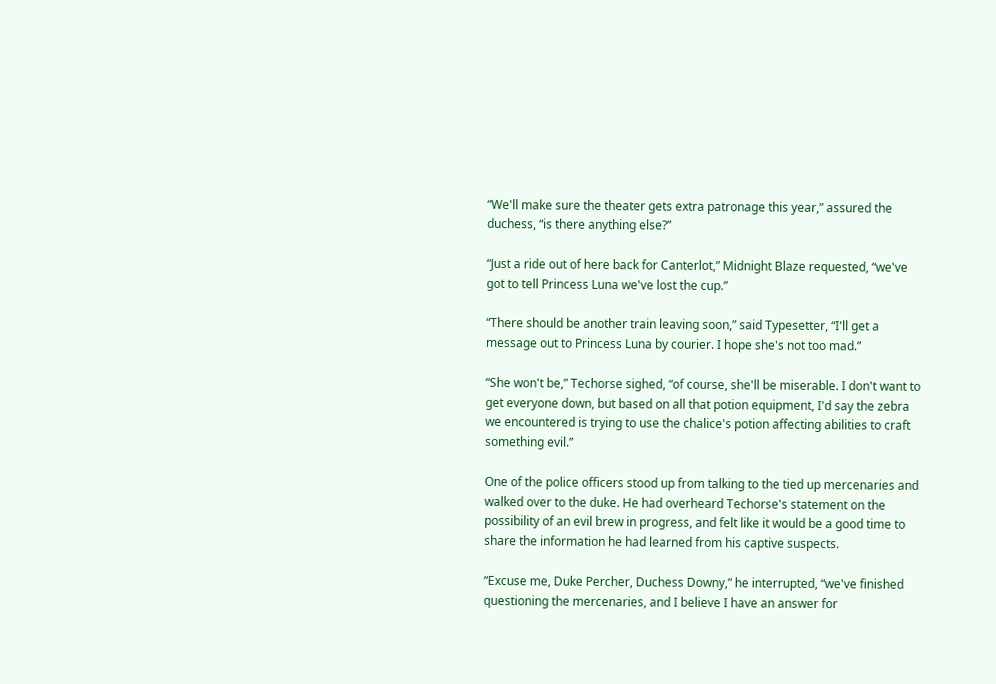“We'll make sure the theater gets extra patronage this year,” assured the duchess, “is there anything else?”

“Just a ride out of here back for Canterlot,” Midnight Blaze requested, “we've got to tell Princess Luna we've lost the cup.”

“There should be another train leaving soon,” said Typesetter, “I'll get a message out to Princess Luna by courier. I hope she's not too mad.”

“She won't be,” Techorse sighed, “of course, she'll be miserable. I don't want to get everyone down, but based on all that potion equipment, I'd say the zebra we encountered is trying to use the chalice's potion affecting abilities to craft something evil.”

One of the police officers stood up from talking to the tied up mercenaries and walked over to the duke. He had overheard Techorse's statement on the possibility of an evil brew in progress, and felt like it would be a good time to share the information he had learned from his captive suspects.

“Excuse me, Duke Percher, Duchess Downy,” he interrupted, “we've finished questioning the mercenaries, and I believe I have an answer for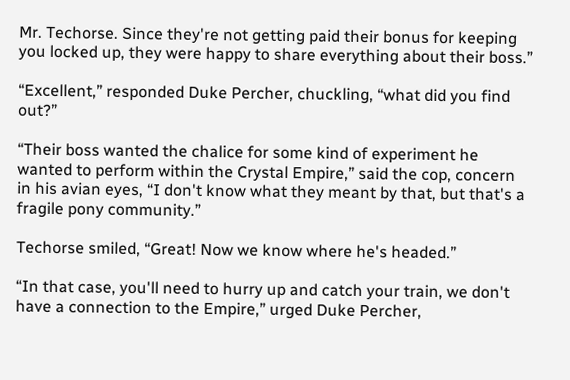Mr. Techorse. Since they're not getting paid their bonus for keeping you locked up, they were happy to share everything about their boss.”

“Excellent,” responded Duke Percher, chuckling, “what did you find out?”

“Their boss wanted the chalice for some kind of experiment he wanted to perform within the Crystal Empire,” said the cop, concern in his avian eyes, “I don't know what they meant by that, but that's a fragile pony community.”

Techorse smiled, “Great! Now we know where he's headed.”

“In that case, you'll need to hurry up and catch your train, we don't have a connection to the Empire,” urged Duke Percher,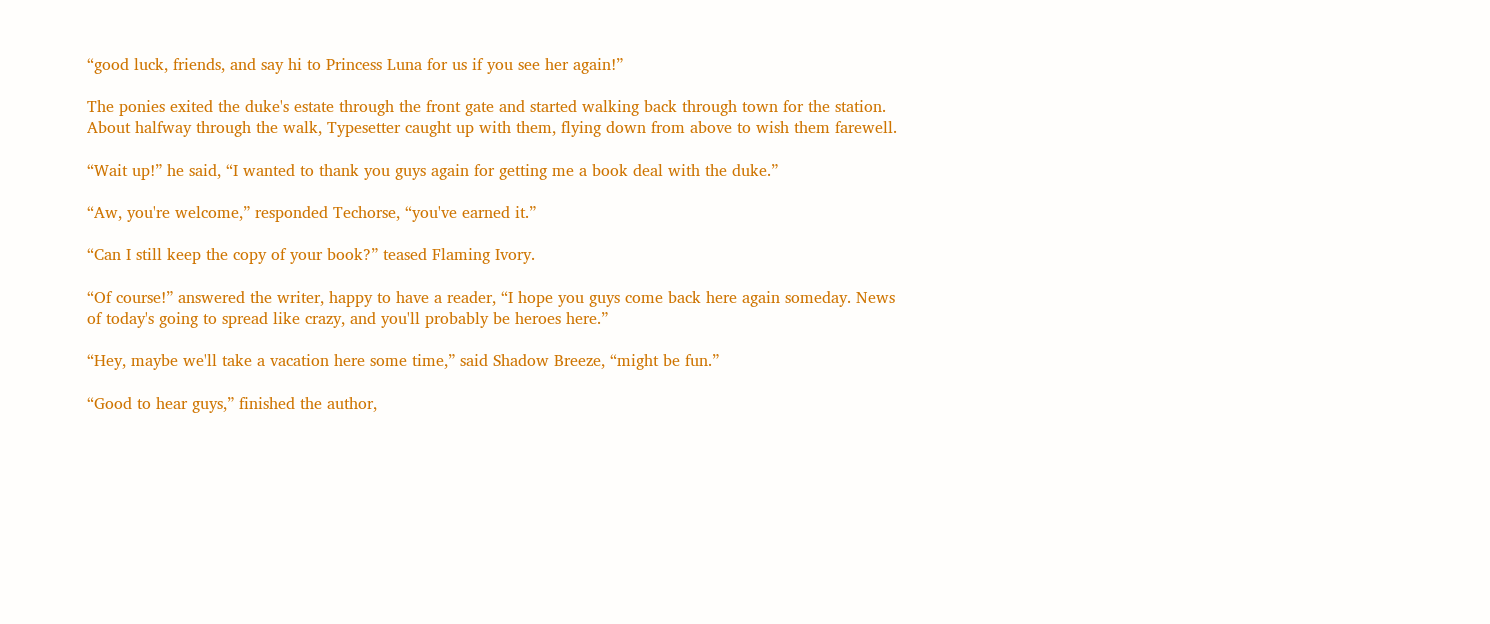“good luck, friends, and say hi to Princess Luna for us if you see her again!”

The ponies exited the duke's estate through the front gate and started walking back through town for the station. About halfway through the walk, Typesetter caught up with them, flying down from above to wish them farewell.

“Wait up!” he said, “I wanted to thank you guys again for getting me a book deal with the duke.”

“Aw, you're welcome,” responded Techorse, “you've earned it.”

“Can I still keep the copy of your book?” teased Flaming Ivory.

“Of course!” answered the writer, happy to have a reader, “I hope you guys come back here again someday. News of today's going to spread like crazy, and you'll probably be heroes here.”

“Hey, maybe we'll take a vacation here some time,” said Shadow Breeze, “might be fun.”

“Good to hear guys,” finished the author,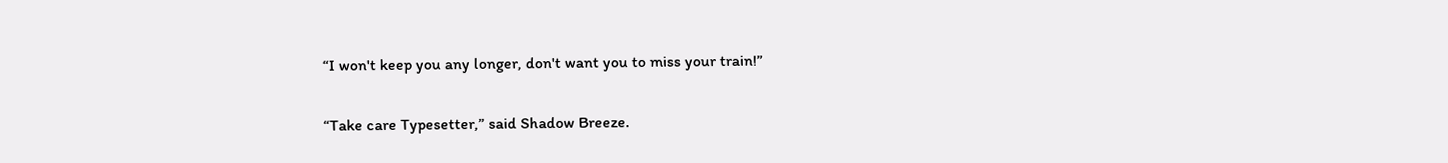“I won't keep you any longer, don't want you to miss your train!”

“Take care Typesetter,” said Shadow Breeze.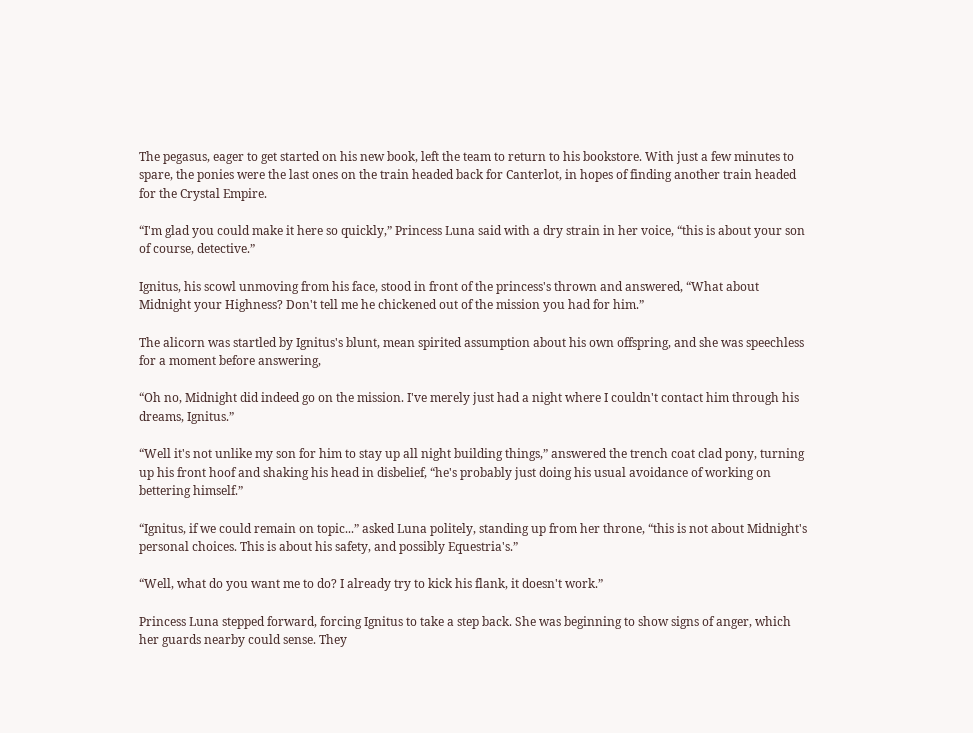The pegasus, eager to get started on his new book, left the team to return to his bookstore. With just a few minutes to spare, the ponies were the last ones on the train headed back for Canterlot, in hopes of finding another train headed for the Crystal Empire.

“I'm glad you could make it here so quickly,” Princess Luna said with a dry strain in her voice, “this is about your son of course, detective.”

Ignitus, his scowl unmoving from his face, stood in front of the princess's thrown and answered, “What about Midnight your Highness? Don't tell me he chickened out of the mission you had for him.”

The alicorn was startled by Ignitus's blunt, mean spirited assumption about his own offspring, and she was speechless for a moment before answering,

“Oh no, Midnight did indeed go on the mission. I've merely just had a night where I couldn't contact him through his dreams, Ignitus.”

“Well it's not unlike my son for him to stay up all night building things,” answered the trench coat clad pony, turning up his front hoof and shaking his head in disbelief, “he's probably just doing his usual avoidance of working on bettering himself.”

“Ignitus, if we could remain on topic...” asked Luna politely, standing up from her throne, “this is not about Midnight's personal choices. This is about his safety, and possibly Equestria's.”

“Well, what do you want me to do? I already try to kick his flank, it doesn't work.”

Princess Luna stepped forward, forcing Ignitus to take a step back. She was beginning to show signs of anger, which her guards nearby could sense. They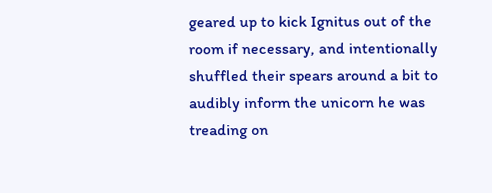geared up to kick Ignitus out of the room if necessary, and intentionally shuffled their spears around a bit to audibly inform the unicorn he was treading on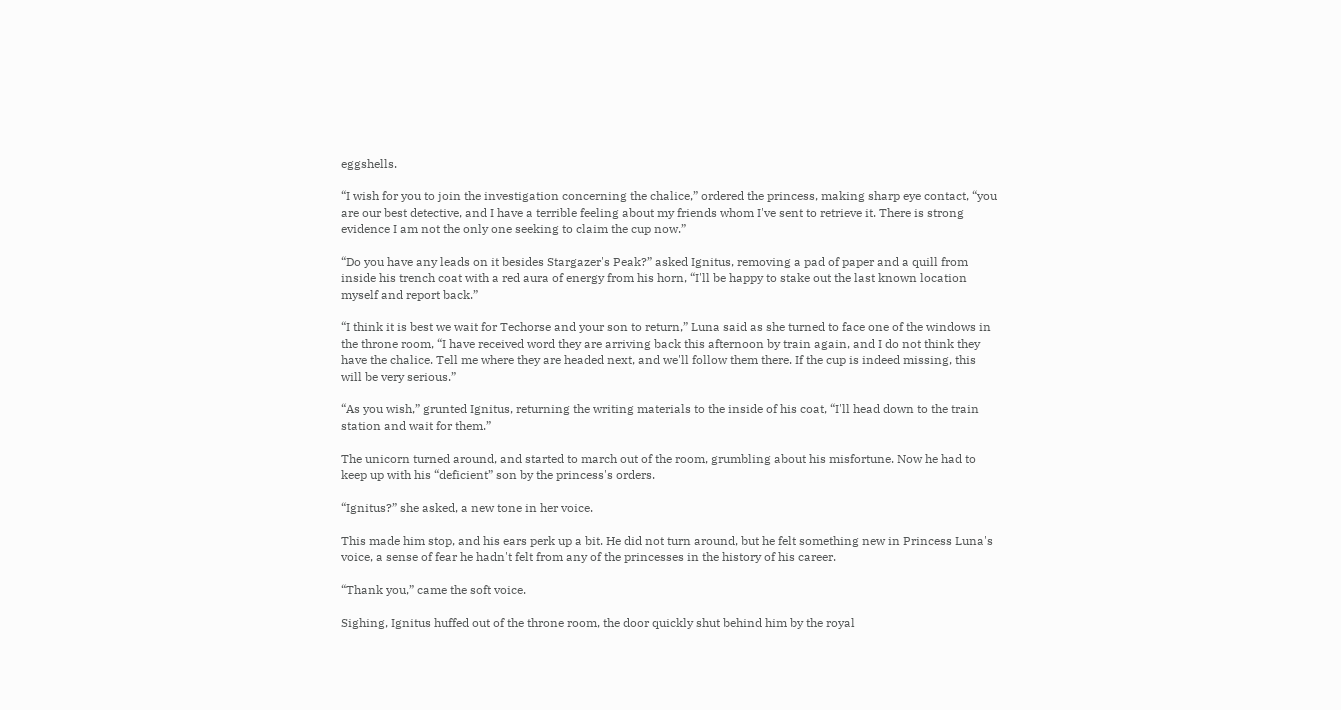eggshells.

“I wish for you to join the investigation concerning the chalice,” ordered the princess, making sharp eye contact, “you are our best detective, and I have a terrible feeling about my friends whom I've sent to retrieve it. There is strong evidence I am not the only one seeking to claim the cup now.”

“Do you have any leads on it besides Stargazer's Peak?” asked Ignitus, removing a pad of paper and a quill from inside his trench coat with a red aura of energy from his horn, “I'll be happy to stake out the last known location myself and report back.”

“I think it is best we wait for Techorse and your son to return,” Luna said as she turned to face one of the windows in the throne room, “I have received word they are arriving back this afternoon by train again, and I do not think they have the chalice. Tell me where they are headed next, and we'll follow them there. If the cup is indeed missing, this will be very serious.”

“As you wish,” grunted Ignitus, returning the writing materials to the inside of his coat, “I'll head down to the train station and wait for them.”

The unicorn turned around, and started to march out of the room, grumbling about his misfortune. Now he had to keep up with his “deficient” son by the princess's orders.

“Ignitus?” she asked, a new tone in her voice.

This made him stop, and his ears perk up a bit. He did not turn around, but he felt something new in Princess Luna's voice, a sense of fear he hadn't felt from any of the princesses in the history of his career.

“Thank you,” came the soft voice.

Sighing, Ignitus huffed out of the throne room, the door quickly shut behind him by the royal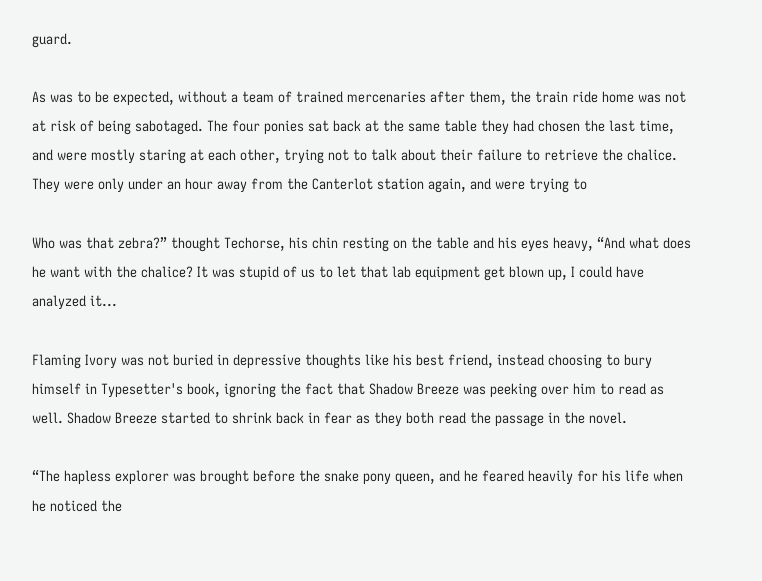guard.

As was to be expected, without a team of trained mercenaries after them, the train ride home was not at risk of being sabotaged. The four ponies sat back at the same table they had chosen the last time, and were mostly staring at each other, trying not to talk about their failure to retrieve the chalice. They were only under an hour away from the Canterlot station again, and were trying to

Who was that zebra?” thought Techorse, his chin resting on the table and his eyes heavy, “And what does he want with the chalice? It was stupid of us to let that lab equipment get blown up, I could have analyzed it...

Flaming Ivory was not buried in depressive thoughts like his best friend, instead choosing to bury himself in Typesetter's book, ignoring the fact that Shadow Breeze was peeking over him to read as well. Shadow Breeze started to shrink back in fear as they both read the passage in the novel.

“The hapless explorer was brought before the snake pony queen, and he feared heavily for his life when he noticed the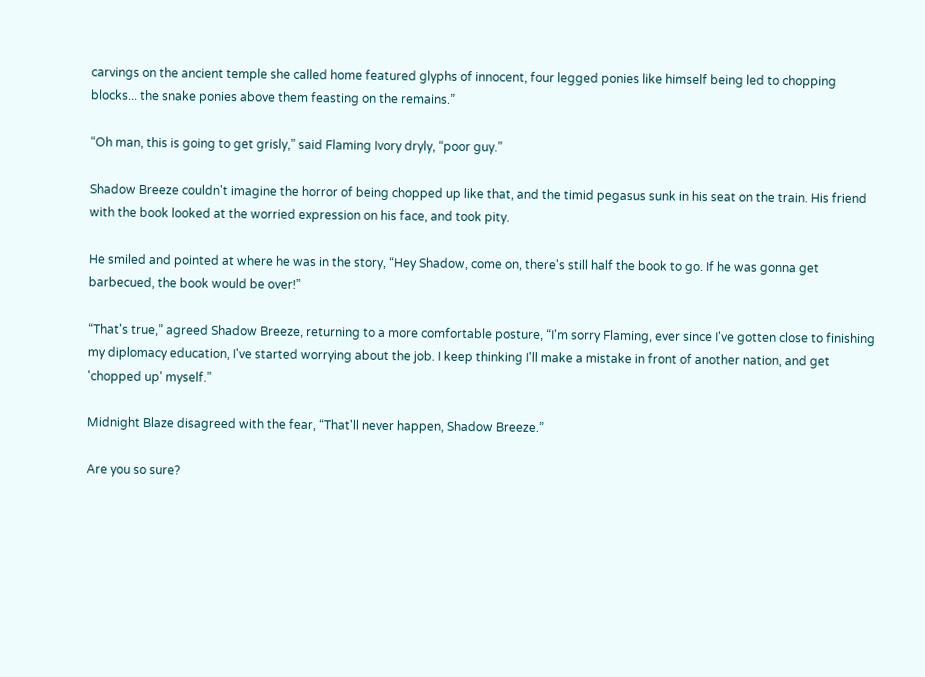carvings on the ancient temple she called home featured glyphs of innocent, four legged ponies like himself being led to chopping blocks... the snake ponies above them feasting on the remains.”

“Oh man, this is going to get grisly,” said Flaming Ivory dryly, “poor guy.”

Shadow Breeze couldn't imagine the horror of being chopped up like that, and the timid pegasus sunk in his seat on the train. His friend with the book looked at the worried expression on his face, and took pity.

He smiled and pointed at where he was in the story, “Hey Shadow, come on, there's still half the book to go. If he was gonna get barbecued, the book would be over!”

“That's true,” agreed Shadow Breeze, returning to a more comfortable posture, “I'm sorry Flaming, ever since I've gotten close to finishing my diplomacy education, I've started worrying about the job. I keep thinking I'll make a mistake in front of another nation, and get 'chopped up' myself.”

Midnight Blaze disagreed with the fear, “That'll never happen, Shadow Breeze.”

Are you so sure?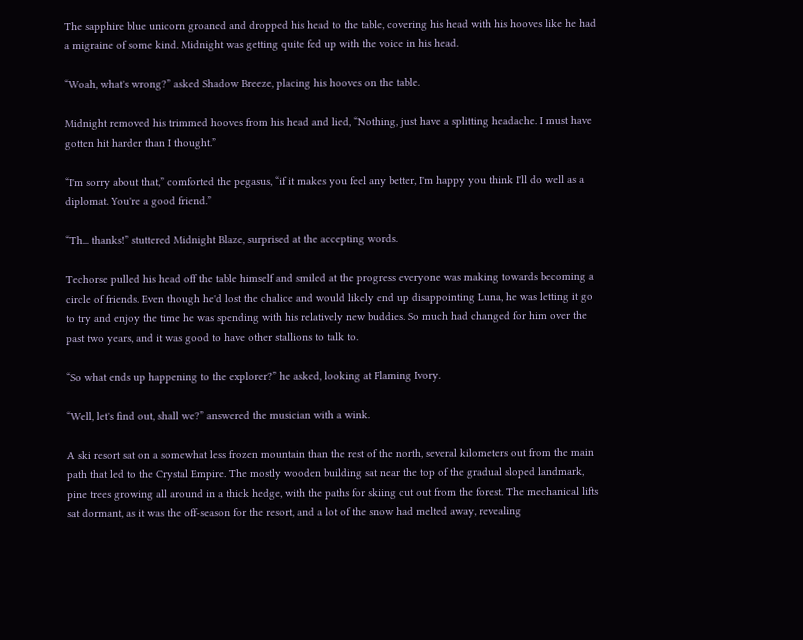The sapphire blue unicorn groaned and dropped his head to the table, covering his head with his hooves like he had a migraine of some kind. Midnight was getting quite fed up with the voice in his head.

“Woah, what's wrong?” asked Shadow Breeze, placing his hooves on the table.

Midnight removed his trimmed hooves from his head and lied, “Nothing, just have a splitting headache. I must have gotten hit harder than I thought.”

“I'm sorry about that,” comforted the pegasus, “if it makes you feel any better, I'm happy you think I'll do well as a diplomat. You're a good friend.”

“Th... thanks!” stuttered Midnight Blaze, surprised at the accepting words.

Techorse pulled his head off the table himself and smiled at the progress everyone was making towards becoming a circle of friends. Even though he'd lost the chalice and would likely end up disappointing Luna, he was letting it go to try and enjoy the time he was spending with his relatively new buddies. So much had changed for him over the past two years, and it was good to have other stallions to talk to.

“So what ends up happening to the explorer?” he asked, looking at Flaming Ivory.

“Well, let's find out, shall we?” answered the musician with a wink.

A ski resort sat on a somewhat less frozen mountain than the rest of the north, several kilometers out from the main path that led to the Crystal Empire. The mostly wooden building sat near the top of the gradual sloped landmark, pine trees growing all around in a thick hedge, with the paths for skiing cut out from the forest. The mechanical lifts sat dormant, as it was the off-season for the resort, and a lot of the snow had melted away, revealing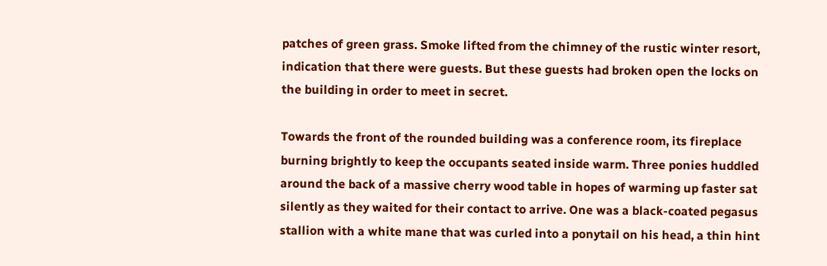patches of green grass. Smoke lifted from the chimney of the rustic winter resort, indication that there were guests. But these guests had broken open the locks on the building in order to meet in secret.

Towards the front of the rounded building was a conference room, its fireplace burning brightly to keep the occupants seated inside warm. Three ponies huddled around the back of a massive cherry wood table in hopes of warming up faster sat silently as they waited for their contact to arrive. One was a black-coated pegasus stallion with a white mane that was curled into a ponytail on his head, a thin hint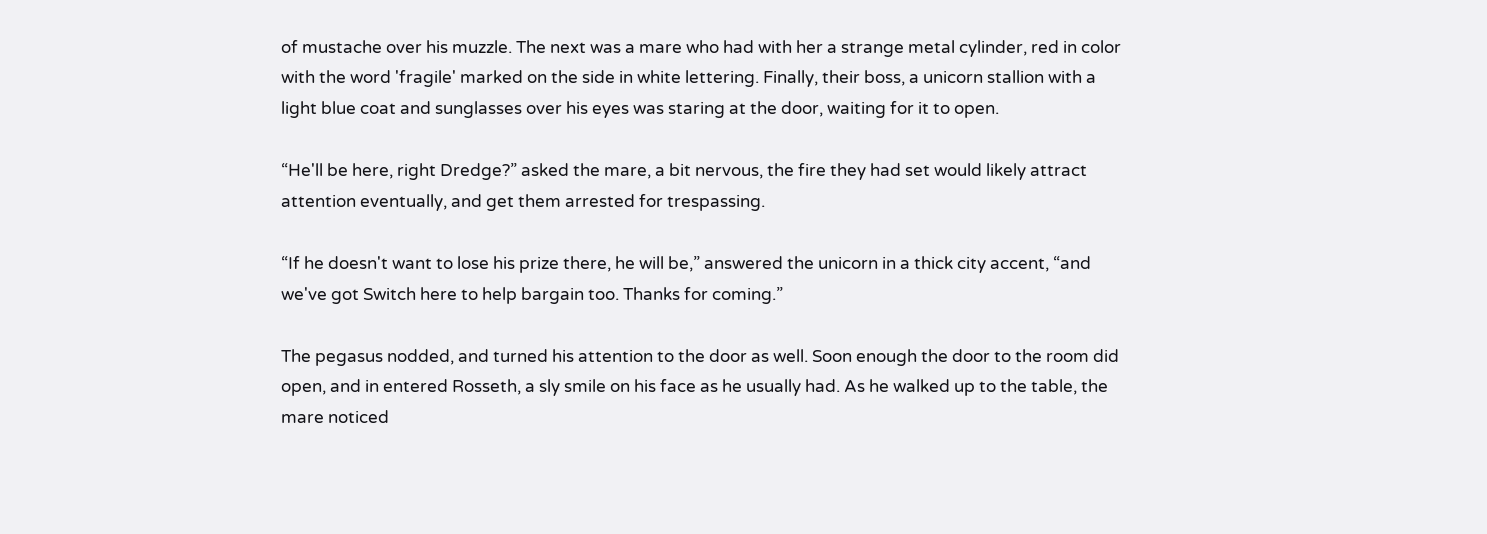of mustache over his muzzle. The next was a mare who had with her a strange metal cylinder, red in color with the word 'fragile' marked on the side in white lettering. Finally, their boss, a unicorn stallion with a light blue coat and sunglasses over his eyes was staring at the door, waiting for it to open.

“He'll be here, right Dredge?” asked the mare, a bit nervous, the fire they had set would likely attract attention eventually, and get them arrested for trespassing.

“If he doesn't want to lose his prize there, he will be,” answered the unicorn in a thick city accent, “and we've got Switch here to help bargain too. Thanks for coming.”

The pegasus nodded, and turned his attention to the door as well. Soon enough the door to the room did open, and in entered Rosseth, a sly smile on his face as he usually had. As he walked up to the table, the mare noticed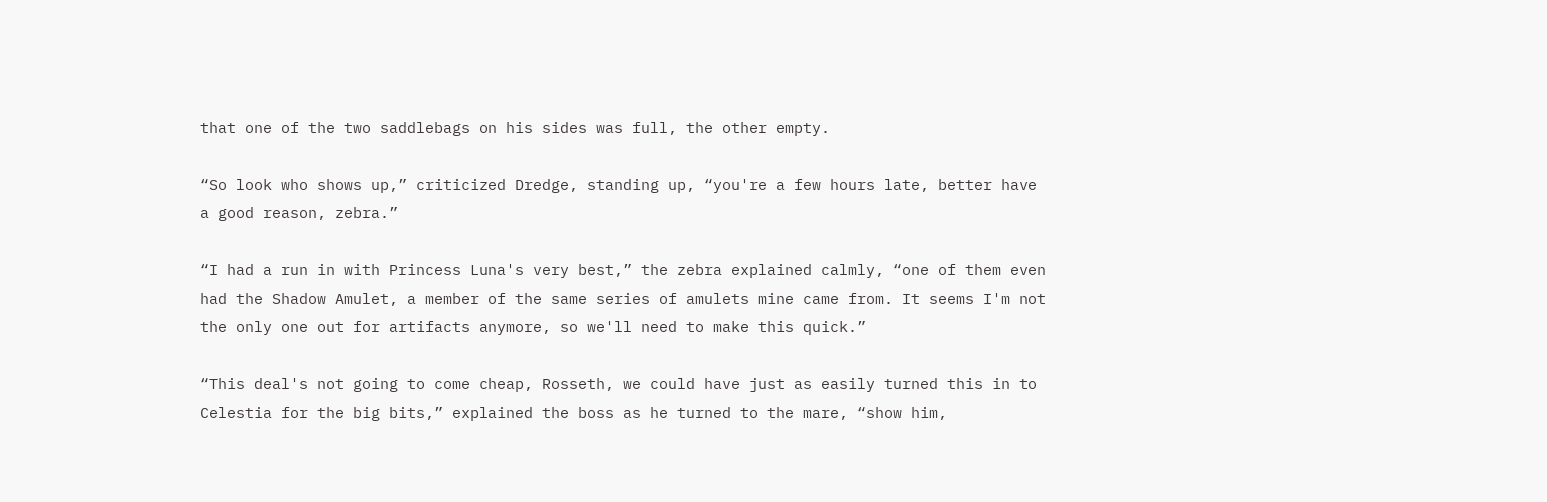that one of the two saddlebags on his sides was full, the other empty.

“So look who shows up,” criticized Dredge, standing up, “you're a few hours late, better have a good reason, zebra.”

“I had a run in with Princess Luna's very best,” the zebra explained calmly, “one of them even had the Shadow Amulet, a member of the same series of amulets mine came from. It seems I'm not the only one out for artifacts anymore, so we'll need to make this quick.”

“This deal's not going to come cheap, Rosseth, we could have just as easily turned this in to Celestia for the big bits,” explained the boss as he turned to the mare, “show him,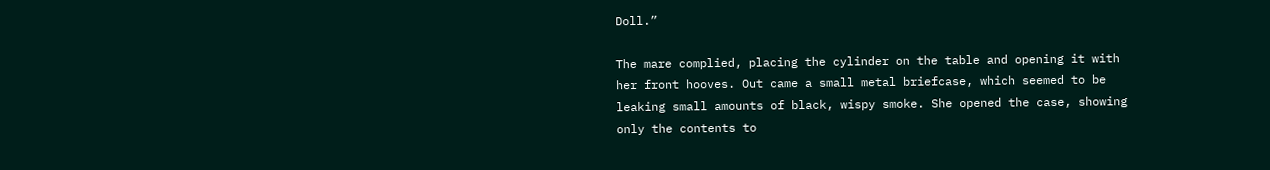Doll.”

The mare complied, placing the cylinder on the table and opening it with her front hooves. Out came a small metal briefcase, which seemed to be leaking small amounts of black, wispy smoke. She opened the case, showing only the contents to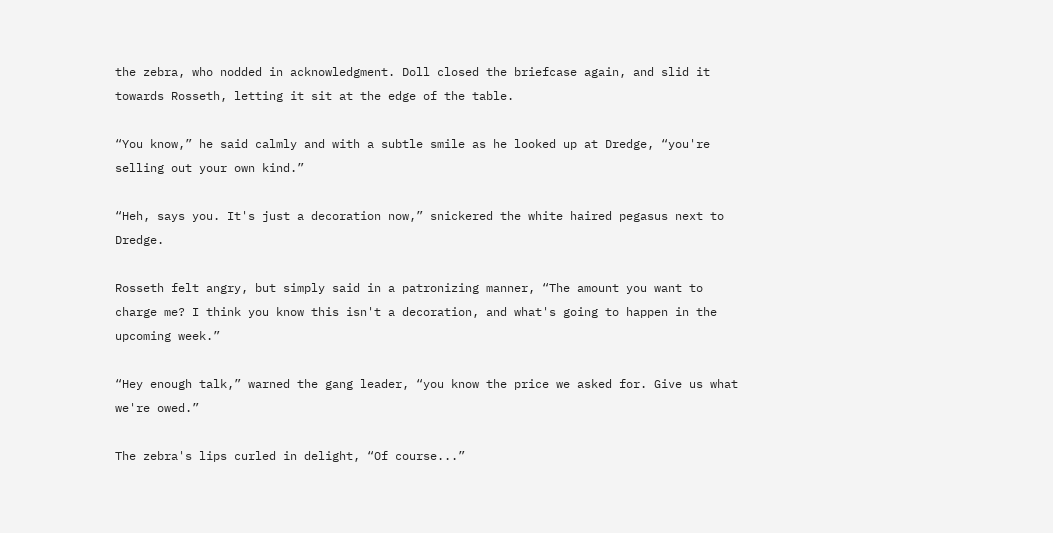the zebra, who nodded in acknowledgment. Doll closed the briefcase again, and slid it towards Rosseth, letting it sit at the edge of the table.

“You know,” he said calmly and with a subtle smile as he looked up at Dredge, “you're selling out your own kind.”

“Heh, says you. It's just a decoration now,” snickered the white haired pegasus next to Dredge.

Rosseth felt angry, but simply said in a patronizing manner, “The amount you want to charge me? I think you know this isn't a decoration, and what's going to happen in the upcoming week.”

“Hey enough talk,” warned the gang leader, “you know the price we asked for. Give us what we're owed.”

The zebra's lips curled in delight, “Of course...”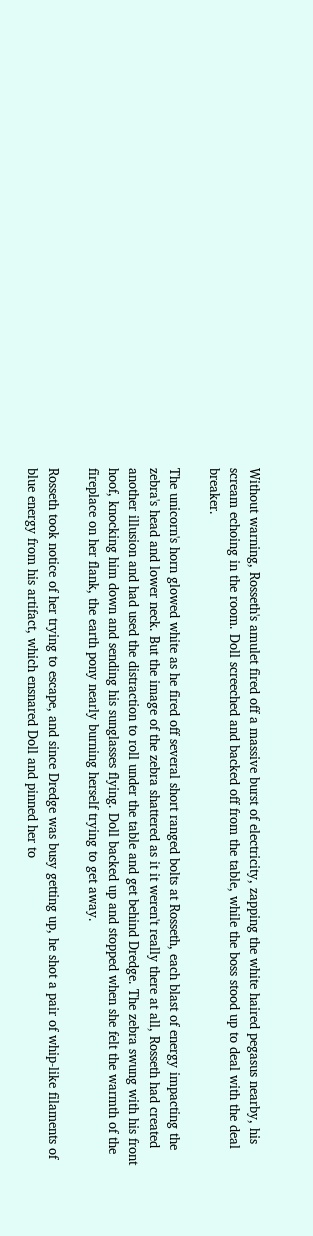Without warning, Rosseth's amulet fired off a massive burst of electricity, zapping the white haired pegasus nearby, his scream echoing in the room. Doll screeched and backed off from the table, while the boss stood up to deal with the deal breaker.

The unicorn's horn glowed white as he fired off several short ranged bolts at Rosseth, each blast of energy impacting the zebra's head and lower neck. But the image of the zebra shattered as it it weren't really there at all, Rosseth had created another illusion and had used the distraction to roll under the table and get behind Dredge. The zebra swung with his front hoof, knocking him down and sending his sunglasses flying. Doll backed up and stopped when she felt the warmth of the fireplace on her flank, the earth pony nearly burning herself trying to get away.

Rosseth took notice of her trying to escape, and since Dredge was busy getting up, he shot a pair of whip-like filaments of blue energy from his artifact, which ensnared Doll and pinned her to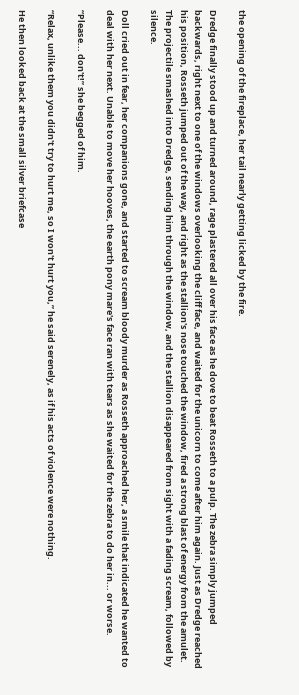the opening of the fireplace, her tail nearly getting licked by the fire.

Dredge finally stood up and turned around, rage plastered all over his face as he dove to beat Rosseth to a pulp. The zebra simply jumped backwards, right next to one of the windows overlooking the cliff face, and waited for the unicorn to come after him again. Just as Dredge reached his position, Rosseth jumped out of the way, and right as the stallion's nose touched the window, fired a strong blast of energy from the amulet. The projectile smashed into Dredge, sending him through the window, and the stallion disappeared from sight with a fading scream, followed by silence.

Doll cried out in fear, her companions gone, and started to scream bloody murder as Rosseth approached her, a smile that indicated he wanted to deal with her next. Unable to move her hooves, the earth pony mare's face ran with tears as she waited for the zebra to do her in... or worse.

“Please... don't!” she begged of him.

“Relax, unlike them you didn't try to hurt me, so I won't hurt you,” he said serenely, as if his acts of violence were nothing.

He then looked back at the small silver briefcase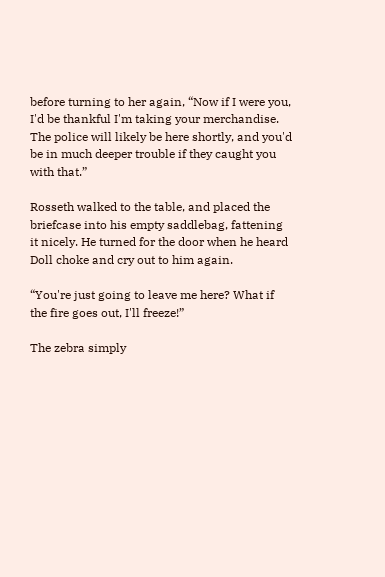before turning to her again, “Now if I were you, I'd be thankful I'm taking your merchandise. The police will likely be here shortly, and you'd be in much deeper trouble if they caught you with that.”

Rosseth walked to the table, and placed the briefcase into his empty saddlebag, fattening it nicely. He turned for the door when he heard Doll choke and cry out to him again.

“You're just going to leave me here? What if the fire goes out, I'll freeze!”

The zebra simply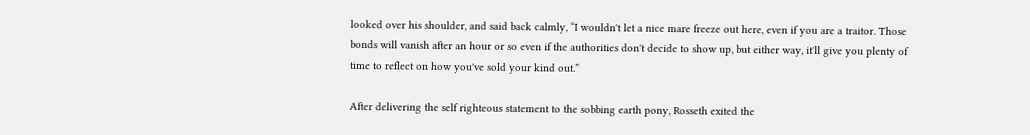looked over his shoulder, and said back calmly, “I wouldn't let a nice mare freeze out here, even if you are a traitor. Those bonds will vanish after an hour or so even if the authorities don't decide to show up, but either way, it'll give you plenty of time to reflect on how you've sold your kind out.”

After delivering the self righteous statement to the sobbing earth pony, Rosseth exited the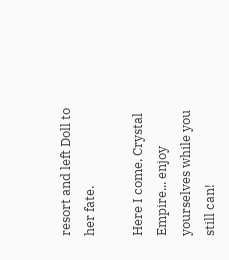resort and left Doll to her fate.

Here I come, Crystal Empire... enjoy yourselves while you still can!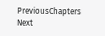PreviousChapters Next